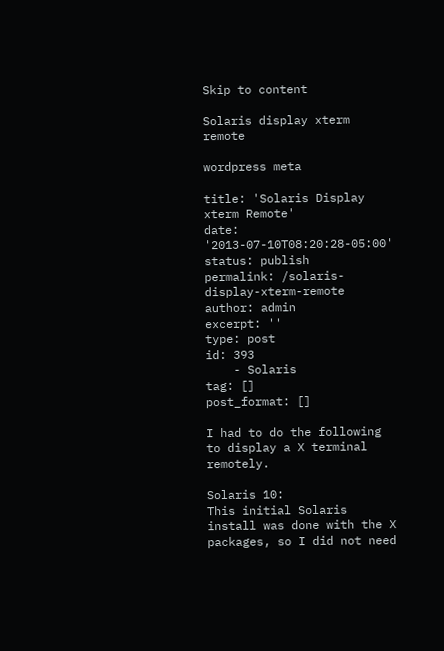Skip to content

Solaris display xterm remote

wordpress meta

title: 'Solaris Display xterm Remote'
date: '2013-07-10T08:20:28-05:00'
status: publish
permalink: /solaris-display-xterm-remote
author: admin
excerpt: ''
type: post
id: 393
    - Solaris
tag: []
post_format: []

I had to do the following to display a X terminal remotely.

Solaris 10:
This initial Solaris install was done with the X packages, so I did not need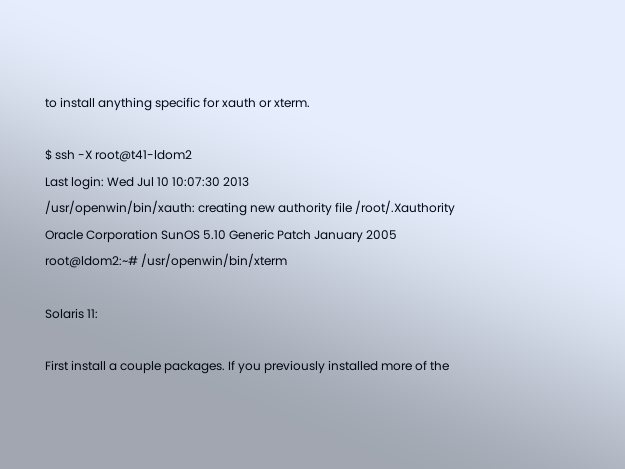to install anything specific for xauth or xterm.

$ ssh -X root@t41-ldom2
Last login: Wed Jul 10 10:07:30 2013
/usr/openwin/bin/xauth: creating new authority file /root/.Xauthority
Oracle Corporation SunOS 5.10 Generic Patch January 2005
root@ldom2:~# /usr/openwin/bin/xterm

Solaris 11:

First install a couple packages. If you previously installed more of the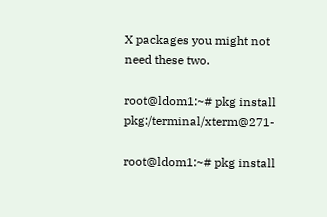X packages you might not need these two.

root@ldom1:~# pkg install pkg:/terminal/xterm@271-

root@ldom1:~# pkg install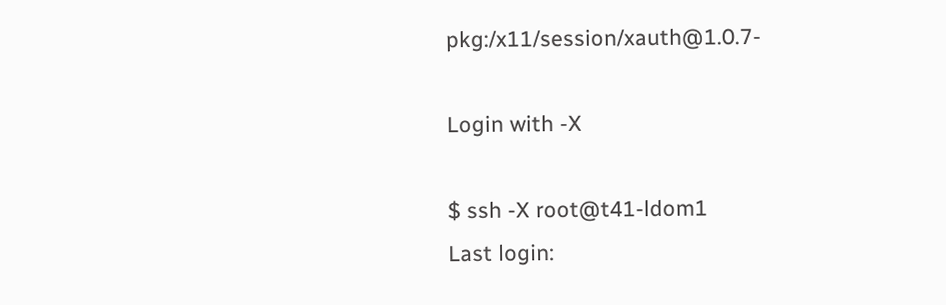pkg:/x11/session/xauth@1.0.7-

Login with -X

$ ssh -X root@t41-ldom1
Last login: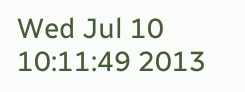Wed Jul 10 10:11:49 2013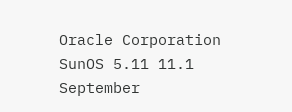Oracle Corporation SunOS 5.11 11.1 September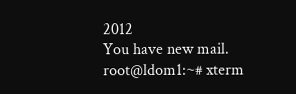2012
You have new mail.
root@ldom1:~# xterm